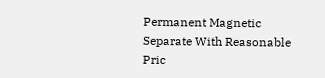Permanent Magnetic Separate With Reasonable Pric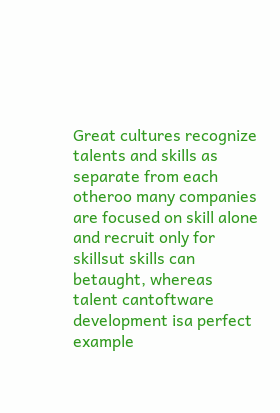Great cultures recognize talents and skills as separate from each otheroo many companies are focused on skill alone and recruit only for skillsut skills can betaught, whereas talent cantoftware development isa perfect example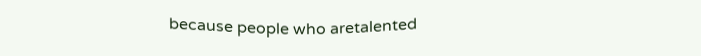because people who aretalented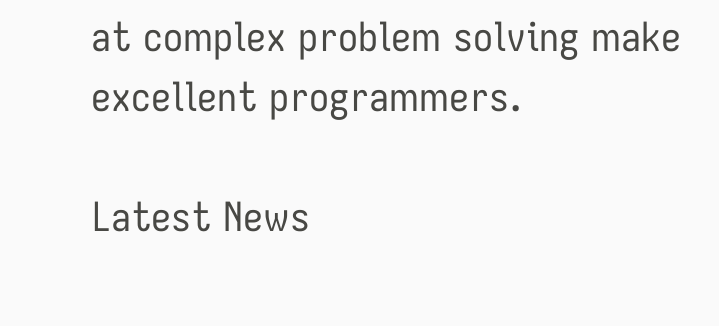at complex problem solving make excellent programmers.

Latest News